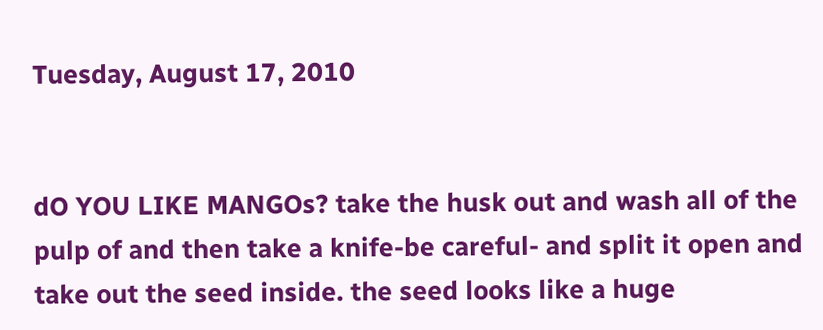Tuesday, August 17, 2010


dO YOU LIKE MANGOs? take the husk out and wash all of the pulp of and then take a knife-be careful- and split it open and take out the seed inside. the seed looks like a huge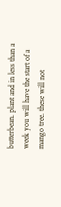butterbean. plant and in less than a week you will have the start of a mango tree. these will not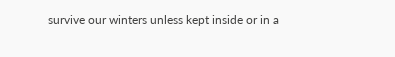survive our winters unless kept inside or in a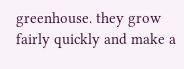greenhouse. they grow fairly quickly and make a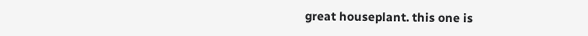great houseplant. this one is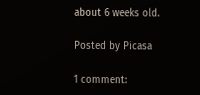about 6 weeks old.

Posted by Picasa

1 comment: